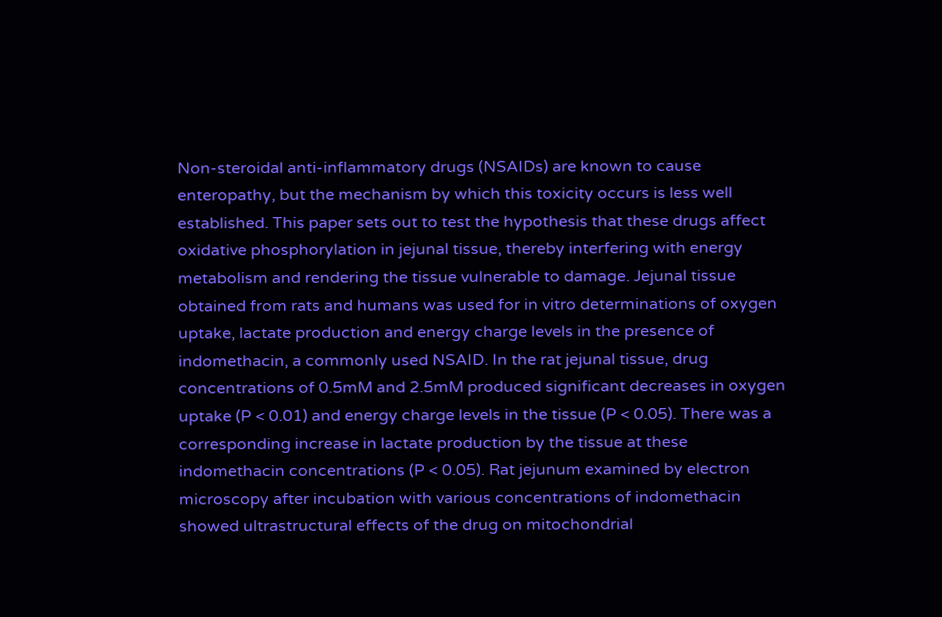Non-steroidal anti-inflammatory drugs (NSAIDs) are known to cause enteropathy, but the mechanism by which this toxicity occurs is less well established. This paper sets out to test the hypothesis that these drugs affect oxidative phosphorylation in jejunal tissue, thereby interfering with energy metabolism and rendering the tissue vulnerable to damage. Jejunal tissue obtained from rats and humans was used for in vitro determinations of oxygen uptake, lactate production and energy charge levels in the presence of indomethacin, a commonly used NSAID. In the rat jejunal tissue, drug concentrations of 0.5mM and 2.5mM produced significant decreases in oxygen uptake (P < 0.01) and energy charge levels in the tissue (P < 0.05). There was a corresponding increase in lactate production by the tissue at these indomethacin concentrations (P < 0.05). Rat jejunum examined by electron microscopy after incubation with various concentrations of indomethacin showed ultrastructural effects of the drug on mitochondrial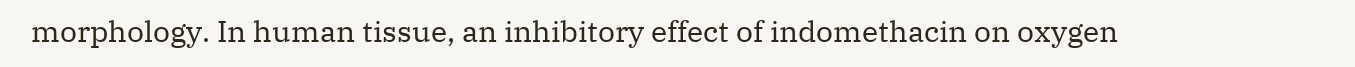morphology. In human tissue, an inhibitory effect of indomethacin on oxygen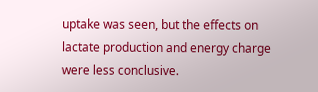uptake was seen, but the effects on lactate production and energy charge were less conclusive.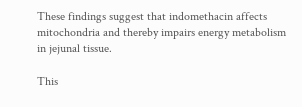These findings suggest that indomethacin affects mitochondria and thereby impairs energy metabolism in jejunal tissue.

This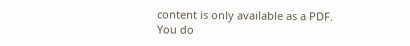content is only available as a PDF.
You do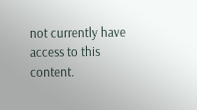not currently have access to this content.